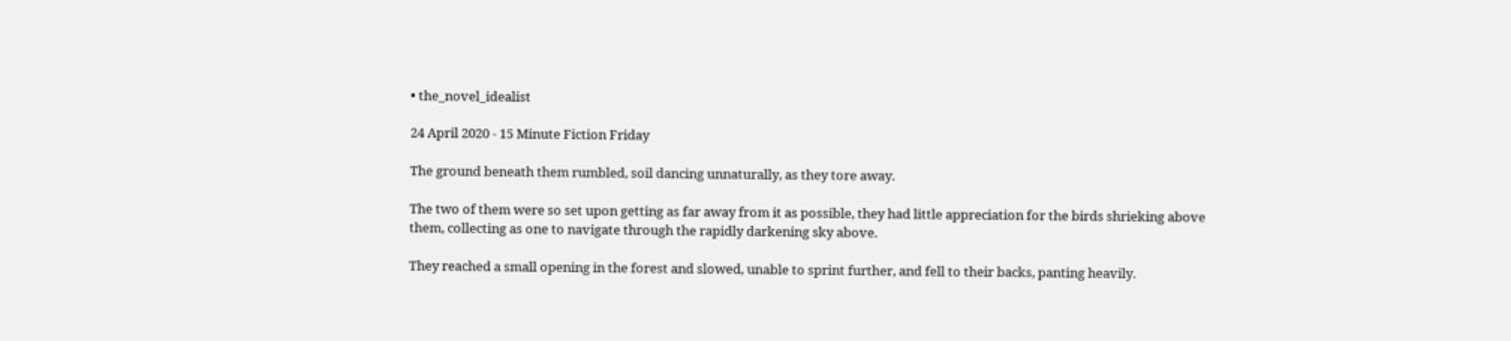• the_novel_idealist

24 April 2020 - 15 Minute Fiction Friday

The ground beneath them rumbled, soil dancing unnaturally, as they tore away.

The two of them were so set upon getting as far away from it as possible, they had little appreciation for the birds shrieking above them, collecting as one to navigate through the rapidly darkening sky above.

They reached a small opening in the forest and slowed, unable to sprint further, and fell to their backs, panting heavily.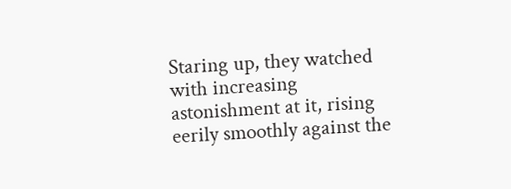Staring up, they watched with increasing astonishment at it, rising eerily smoothly against the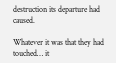destruction its departure had caused.

Whatever it was that they had touched… it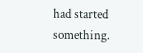had started something.